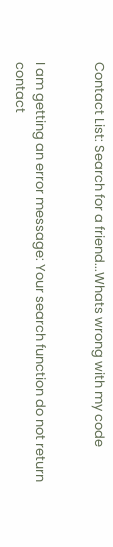Contact List: Search for a friend...Whats wrong with my code


I am getting an error message: Your search function do not return contact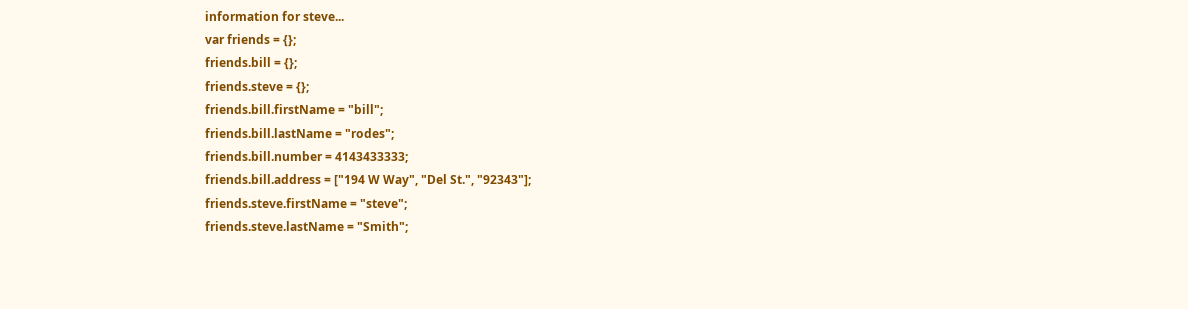information for steve...
var friends = {};
friends.bill = {};
friends.steve = {};
friends.bill.firstName = "bill";
friends.bill.lastName = "rodes";
friends.bill.number = 4143433333;
friends.bill.address = ["194 W Way", "Del St.", "92343"];
friends.steve.firstName = "steve";
friends.steve.lastName = "Smith";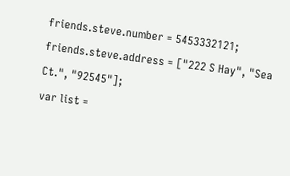friends.steve.number = 5453332121;
friends.steve.address = ["222 S Hay", "Sea Ct.", "92545"];
var list =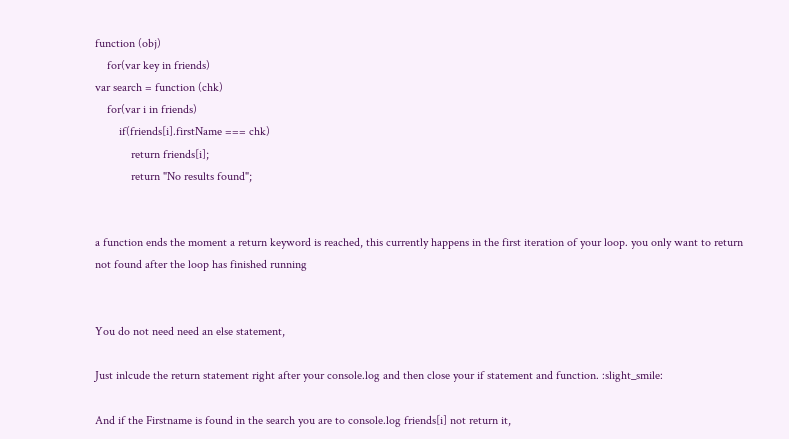function (obj)
    for(var key in friends)
var search = function (chk)
    for(var i in friends)
        if(friends[i].firstName === chk)
            return friends[i];
            return "No results found";


a function ends the moment a return keyword is reached, this currently happens in the first iteration of your loop. you only want to return not found after the loop has finished running


You do not need need an else statement,

Just inlcude the return statement right after your console.log and then close your if statement and function. :slight_smile:

And if the Firstname is found in the search you are to console.log friends[i] not return it,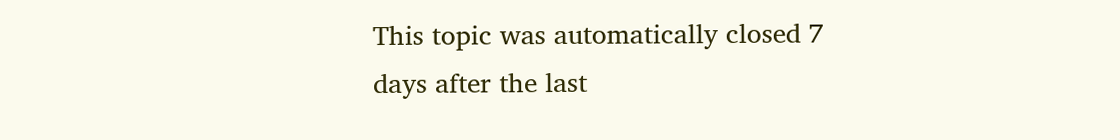This topic was automatically closed 7 days after the last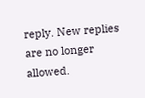reply. New replies are no longer allowed.